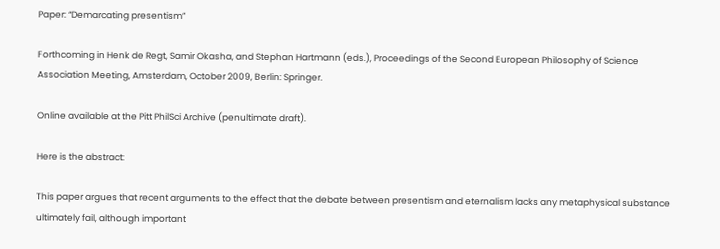Paper: “Demarcating presentism”

Forthcoming in Henk de Regt, Samir Okasha, and Stephan Hartmann (eds.), Proceedings of the Second European Philosophy of Science Association Meeting, Amsterdam, October 2009, Berlin: Springer.

Online available at the Pitt PhilSci Archive (penultimate draft).

Here is the abstract:

This paper argues that recent arguments to the effect that the debate between presentism and eternalism lacks any metaphysical substance ultimately fail, although important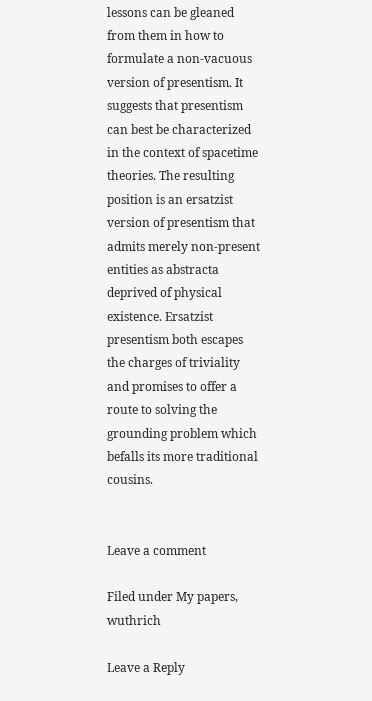lessons can be gleaned from them in how to formulate a non-vacuous version of presentism. It suggests that presentism can best be characterized in the context of spacetime theories. The resulting position is an ersatzist version of presentism that admits merely non-present entities as abstracta deprived of physical existence. Ersatzist presentism both escapes the charges of triviality and promises to offer a route to solving the grounding problem which befalls its more traditional cousins.


Leave a comment

Filed under My papers, wuthrich

Leave a Reply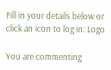Fill in your details below or click an icon to log in: Logo

You are commenting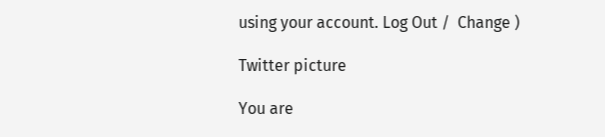using your account. Log Out /  Change )

Twitter picture

You are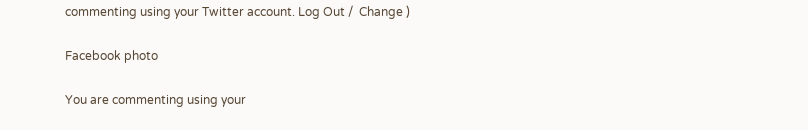commenting using your Twitter account. Log Out /  Change )

Facebook photo

You are commenting using your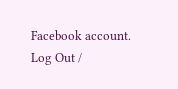Facebook account. Log Out /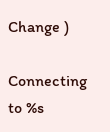Change )

Connecting to %s